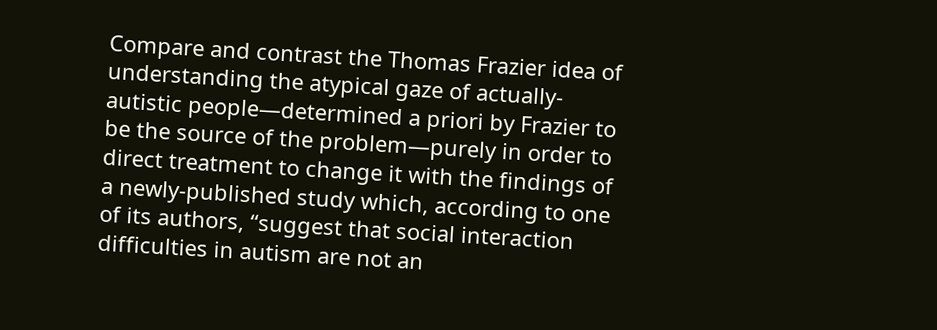Compare and contrast the Thomas Frazier idea of understanding the atypical gaze of actually-autistic people—determined a priori by Frazier to be the source of the problem—purely in order to direct treatment to change it with the findings of a newly-published study which, according to one of its authors, “suggest that social interaction difficulties in autism are not an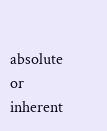absolute or inherent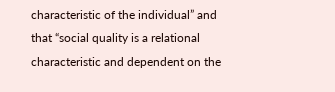characteristic of the individual” and that “social quality is a relational characteristic and dependent on the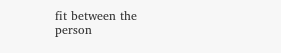fit between the person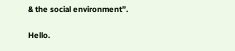& the social environment”.

Hello.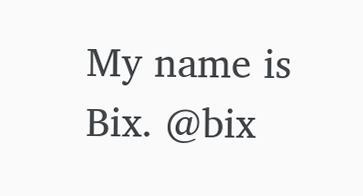My name is Bix. @bix